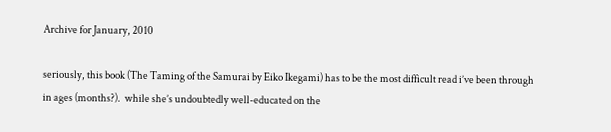Archive for January, 2010

seriously, this book (The Taming of the Samurai by Eiko Ikegami) has to be the most difficult read i’ve been through in ages (months?).  while she’s undoubtedly well-educated on the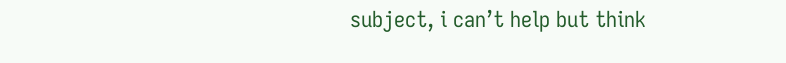subject, i can’t help but think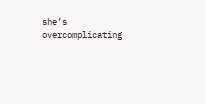she’s overcomplicating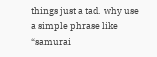things just a tad.  why use a simple phrase like “samurai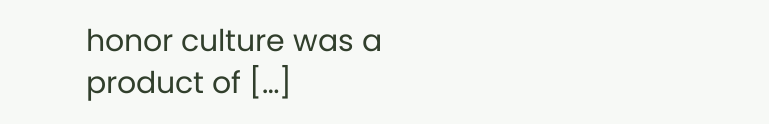honor culture was a product of […]